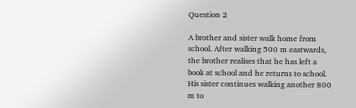Question 2

A brother and sister walk home from school. After walking 500 m eastwards, the brother realises that he has left a book at school and he returns to school. His sister continues walking another 800 m to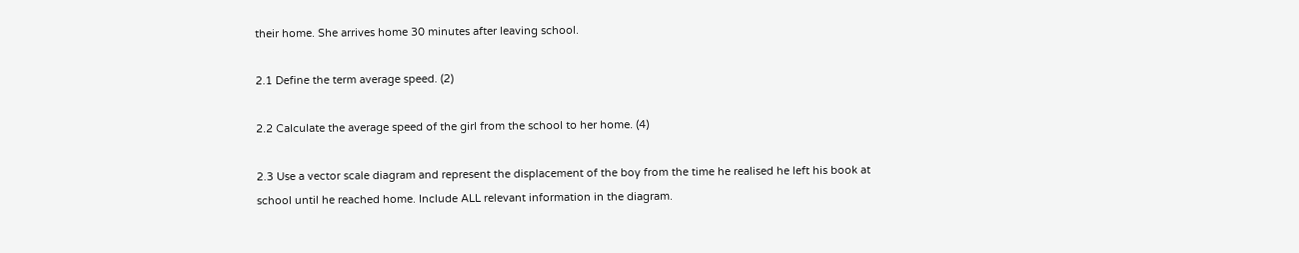their home. She arrives home 30 minutes after leaving school.

2.1 Define the term average speed. (2)

2.2 Calculate the average speed of the girl from the school to her home. (4)

2.3 Use a vector scale diagram and represent the displacement of the boy from the time he realised he left his book at school until he reached home. Include ALL relevant information in the diagram.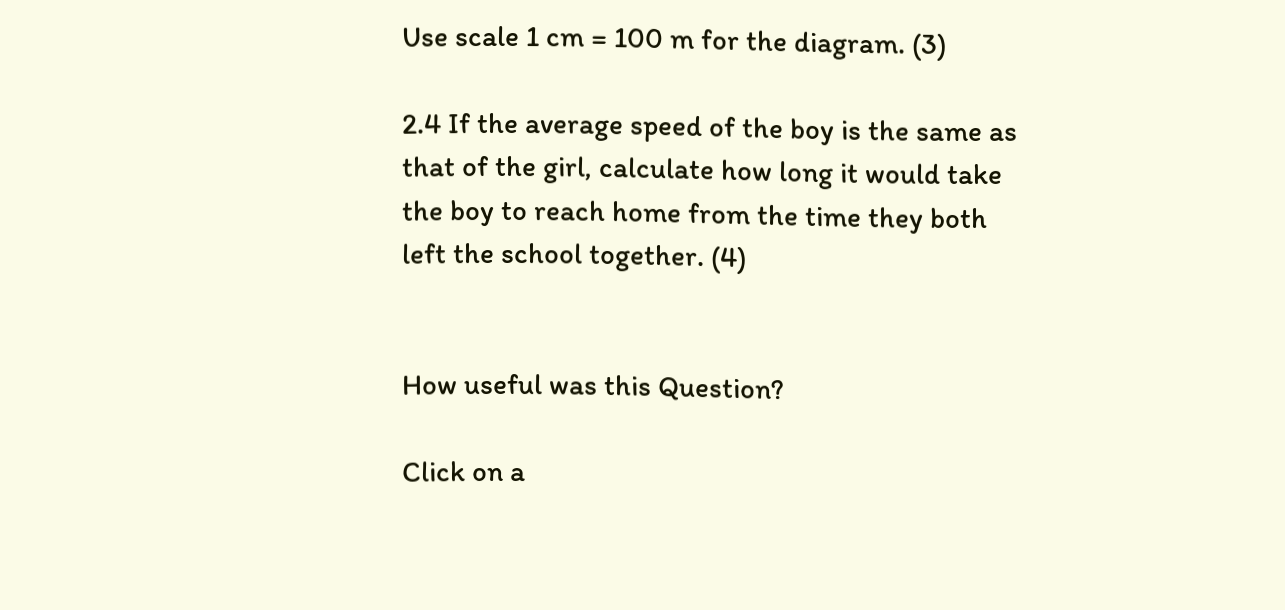Use scale 1 cm = 100 m for the diagram. (3)

2.4 If the average speed of the boy is the same as that of the girl, calculate how long it would take the boy to reach home from the time they both left the school together. (4)


How useful was this Question?

Click on a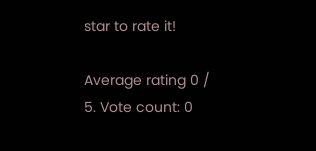star to rate it!

Average rating 0 / 5. Vote count: 0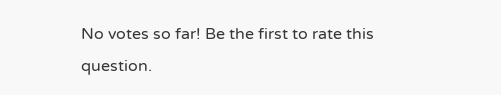No votes so far! Be the first to rate this question.